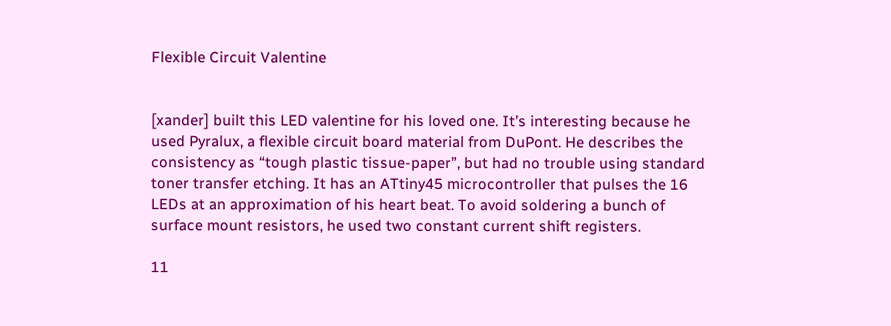Flexible Circuit Valentine


[xander] built this LED valentine for his loved one. It’s interesting because he used Pyralux, a flexible circuit board material from DuPont. He describes the consistency as “tough plastic tissue-paper”, but had no trouble using standard toner transfer etching. It has an ATtiny45 microcontroller that pulses the 16 LEDs at an approximation of his heart beat. To avoid soldering a bunch of surface mount resistors, he used two constant current shift registers.

11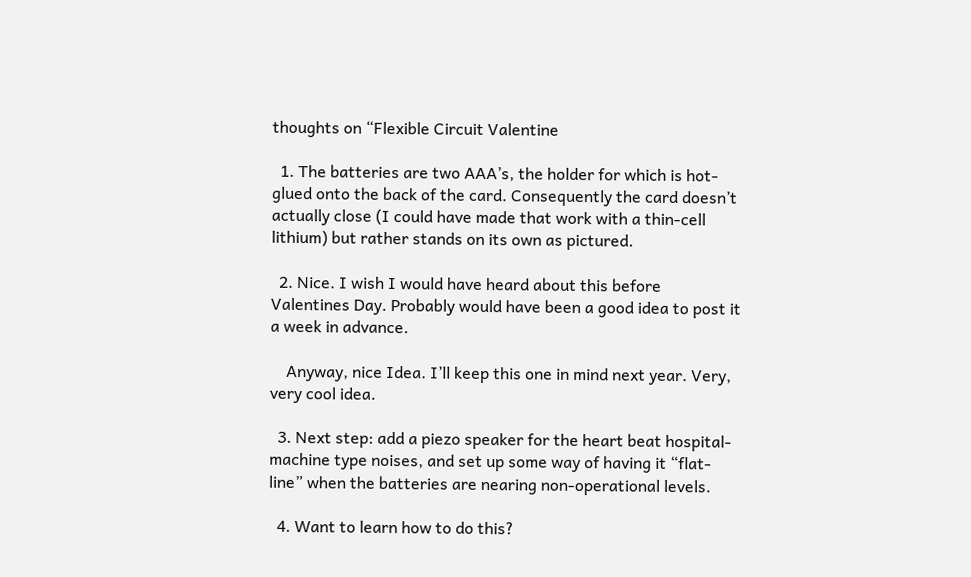thoughts on “Flexible Circuit Valentine

  1. The batteries are two AAA’s, the holder for which is hot-glued onto the back of the card. Consequently the card doesn’t actually close (I could have made that work with a thin-cell lithium) but rather stands on its own as pictured.

  2. Nice. I wish I would have heard about this before Valentines Day. Probably would have been a good idea to post it a week in advance.

    Anyway, nice Idea. I’ll keep this one in mind next year. Very, very cool idea.

  3. Next step: add a piezo speaker for the heart beat hospital-machine type noises, and set up some way of having it “flat-line” when the batteries are nearing non-operational levels.

  4. Want to learn how to do this?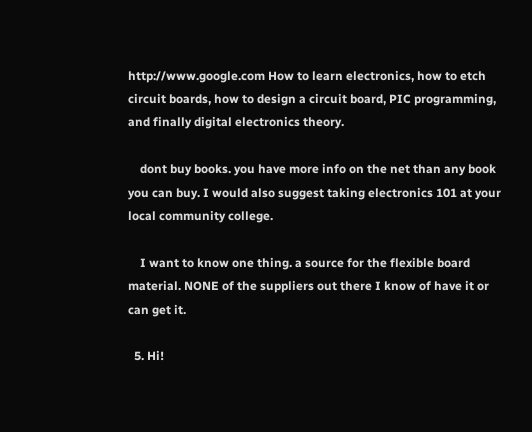http://www.google.com How to learn electronics, how to etch circuit boards, how to design a circuit board, PIC programming, and finally digital electronics theory.

    dont buy books. you have more info on the net than any book you can buy. I would also suggest taking electronics 101 at your local community college.

    I want to know one thing. a source for the flexible board material. NONE of the suppliers out there I know of have it or can get it.

  5. Hi!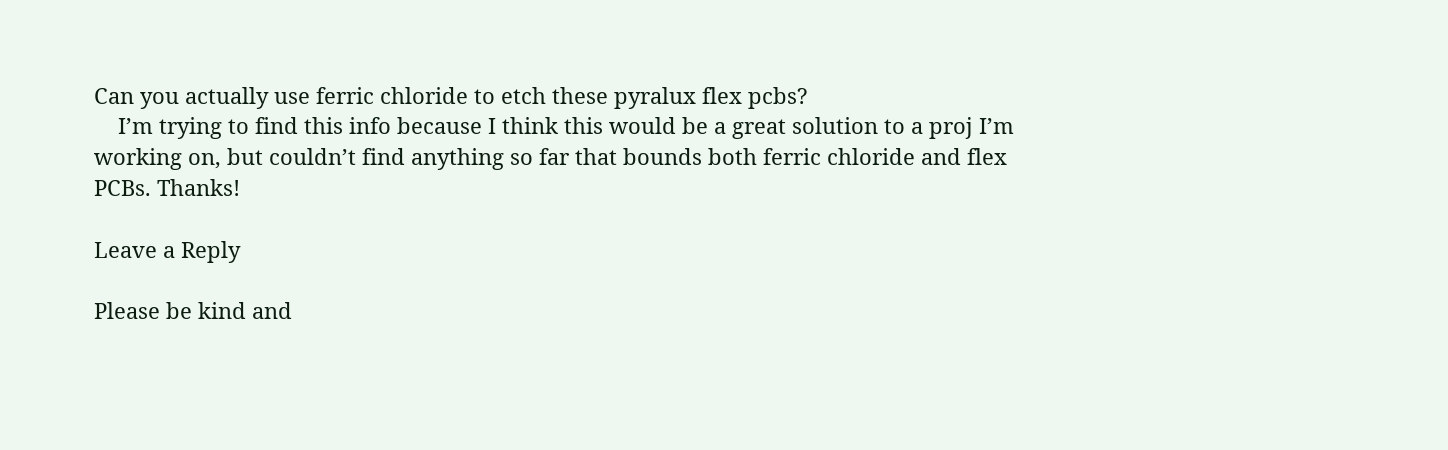Can you actually use ferric chloride to etch these pyralux flex pcbs?
    I’m trying to find this info because I think this would be a great solution to a proj I’m working on, but couldn’t find anything so far that bounds both ferric chloride and flex PCBs. Thanks!

Leave a Reply

Please be kind and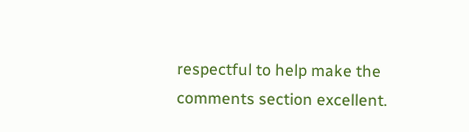respectful to help make the comments section excellent.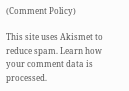(Comment Policy)

This site uses Akismet to reduce spam. Learn how your comment data is processed.